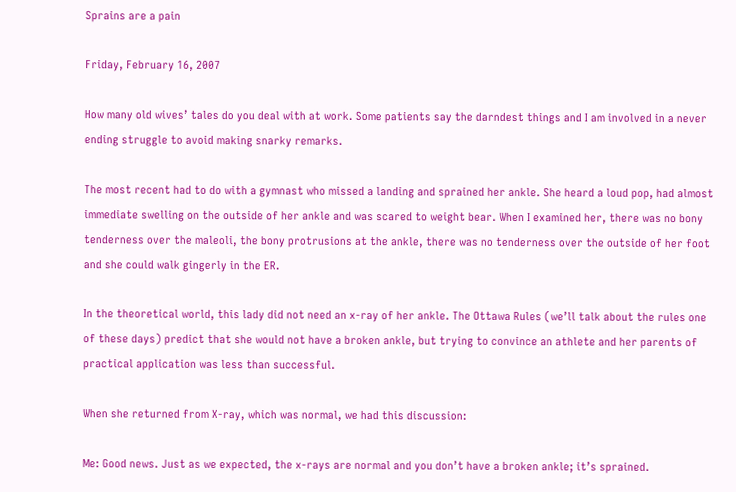Sprains are a pain

Friday, February 16, 2007

How many old wives’ tales do you deal with at work. Some patients say the darndest things and I am involved in a never ending struggle to avoid making snarky remarks.

The most recent had to do with a gymnast who missed a landing and sprained her ankle. She heard a loud pop, had almost immediate swelling on the outside of her ankle and was scared to weight bear. When I examined her, there was no bony tenderness over the maleoli, the bony protrusions at the ankle, there was no tenderness over the outside of her foot and she could walk gingerly in the ER.

In the theoretical world, this lady did not need an x-ray of her ankle. The Ottawa Rules (we’ll talk about the rules one of these days) predict that she would not have a broken ankle, but trying to convince an athlete and her parents of practical application was less than successful.

When she returned from X-ray, which was normal, we had this discussion:

Me: Good news. Just as we expected, the x-rays are normal and you don’t have a broken ankle; it’s sprained.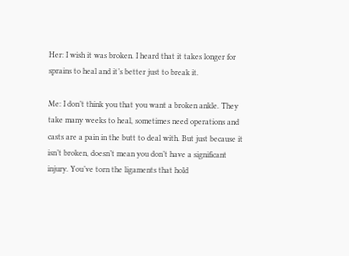Her: I wish it was broken. I heard that it takes longer for sprains to heal and it’s better just to break it.

Me: I don’t think you that you want a broken ankle. They take many weeks to heal, sometimes need operations and casts are a pain in the butt to deal with. But just because it isn’t broken, doesn’t mean you don’t have a significant injury. You’ve torn the ligaments that hold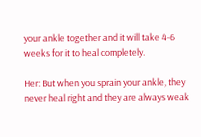your ankle together and it will take 4-6 weeks for it to heal completely.

Her: But when you sprain your ankle, they never heal right and they are always weak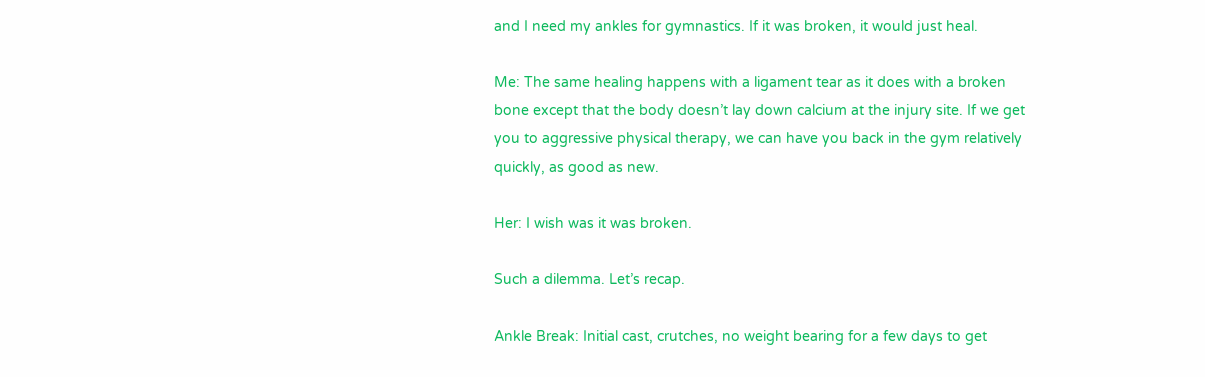and I need my ankles for gymnastics. If it was broken, it would just heal.

Me: The same healing happens with a ligament tear as it does with a broken bone except that the body doesn’t lay down calcium at the injury site. If we get you to aggressive physical therapy, we can have you back in the gym relatively quickly, as good as new.

Her: I wish was it was broken.

Such a dilemma. Let’s recap.

Ankle Break: Initial cast, crutches, no weight bearing for a few days to get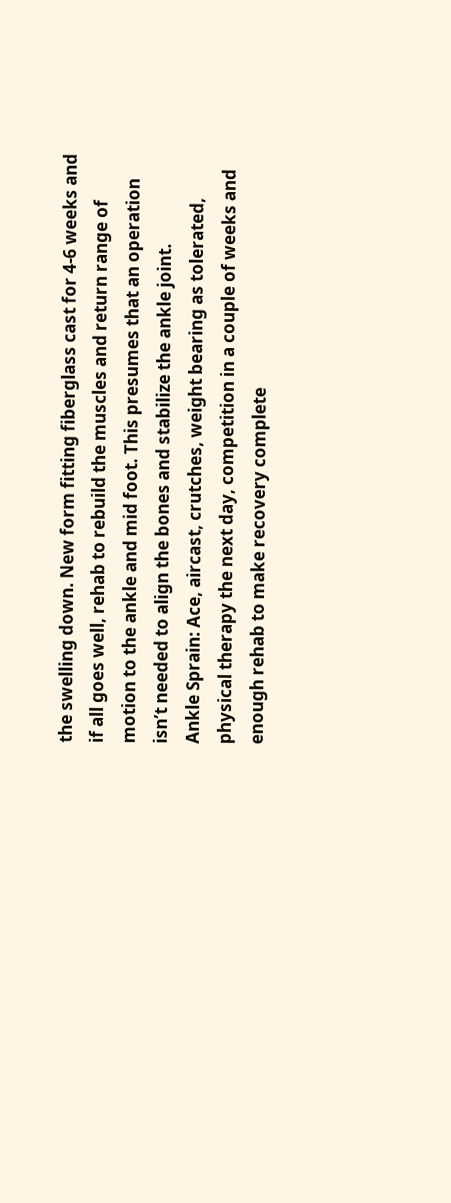the swelling down. New form fitting fiberglass cast for 4-6 weeks and if all goes well, rehab to rebuild the muscles and return range of motion to the ankle and mid foot. This presumes that an operation isn’t needed to align the bones and stabilize the ankle joint.
Ankle Sprain: Ace, aircast, crutches, weight bearing as tolerated, physical therapy the next day, competition in a couple of weeks and enough rehab to make recovery complete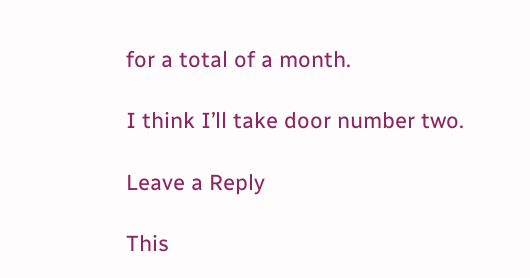for a total of a month.

I think I’ll take door number two.

Leave a Reply

This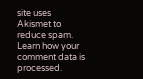site uses Akismet to reduce spam. Learn how your comment data is processed.